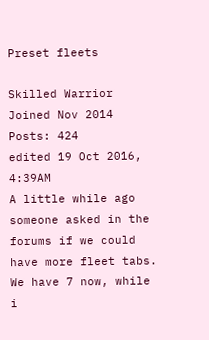Preset fleets

Skilled Warrior
Joined Nov 2014 Posts: 424
edited 19 Oct 2016, 4:39AM
A little while ago someone asked in the forums if we could have more fleet tabs.  We have 7 now, while i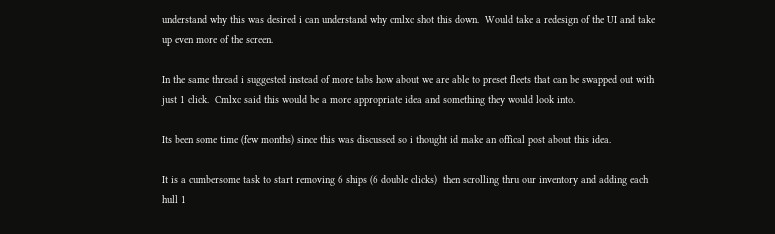understand why this was desired i can understand why cmlxc shot this down.  Would take a redesign of the UI and take up even more of the screen.

In the same thread i suggested instead of more tabs how about we are able to preset fleets that can be swapped out with just 1 click.  Cmlxc said this would be a more appropriate idea and something they would look into.

Its been some time (few months) since this was discussed so i thought id make an offical post about this idea.

It is a cumbersome task to start removing 6 ships (6 double clicks)  then scrolling thru our inventory and adding each hull 1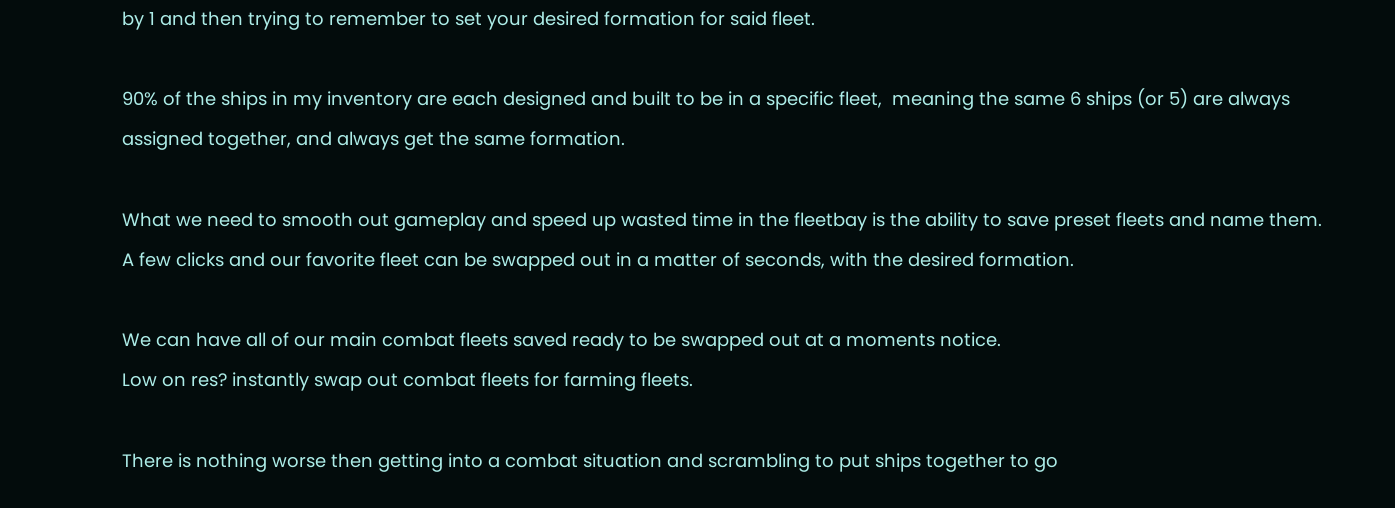by 1 and then trying to remember to set your desired formation for said fleet.

90% of the ships in my inventory are each designed and built to be in a specific fleet,  meaning the same 6 ships (or 5) are always assigned together, and always get the same formation.

What we need to smooth out gameplay and speed up wasted time in the fleetbay is the ability to save preset fleets and name them.  A few clicks and our favorite fleet can be swapped out in a matter of seconds, with the desired formation.

We can have all of our main combat fleets saved ready to be swapped out at a moments notice.
Low on res? instantly swap out combat fleets for farming fleets.

There is nothing worse then getting into a combat situation and scrambling to put ships together to go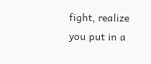fight, realize you put in a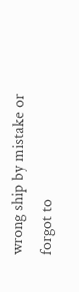wrong ship by mistake or forgot to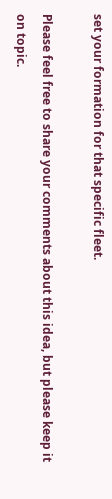set your formation for that specific fleet.

Please feel free to share your comments about this idea, but please keep it on topic.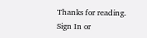Thanks for reading.
Sign In or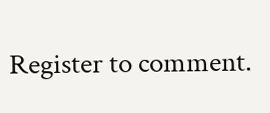Register to comment.